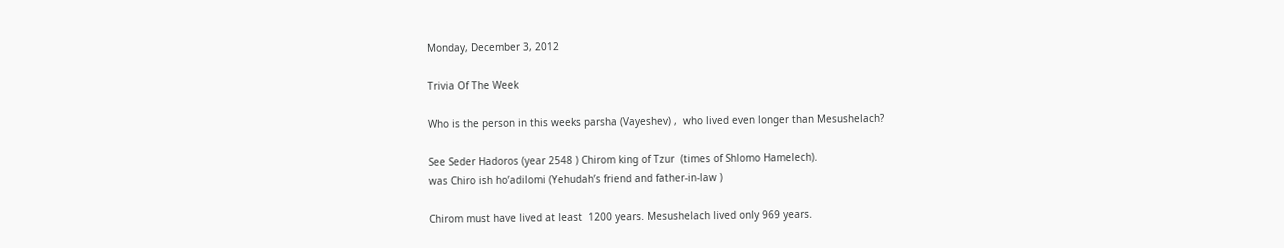Monday, December 3, 2012

Trivia Of The Week

Who is the person in this weeks parsha (Vayeshev) ,  who lived even longer than Mesushelach?

See Seder Hadoros (year 2548 ) Chirom king of Tzur  (times of Shlomo Hamelech).
was Chiro ish ho’adilomi (Yehudah’s friend and father-in-law )

Chirom must have lived at least  1200 years. Mesushelach lived only 969 years.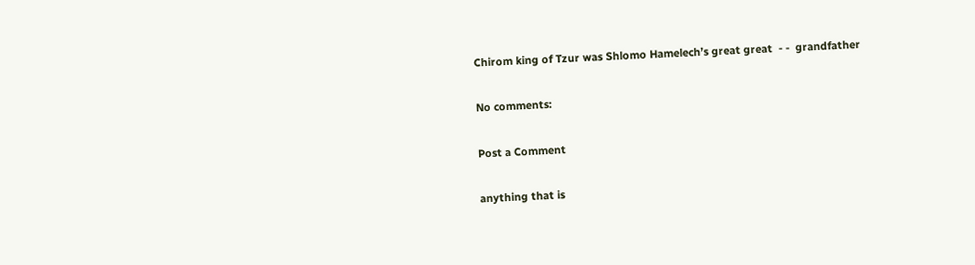Chirom king of Tzur was Shlomo Hamelech’s great great  - -  grandfather

No comments:

Post a Comment

anything that is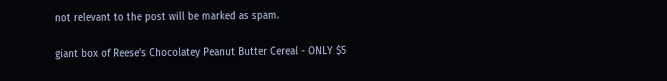not relevant to the post will be marked as spam.

giant box of Reese's Chocolatey Peanut Butter Cereal - ONLY $5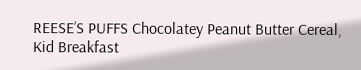REESE’S PUFFS Chocolatey Peanut Butter Cereal, Kid Breakfast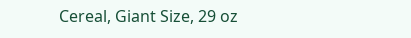Cereal, Giant Size, 29 oz